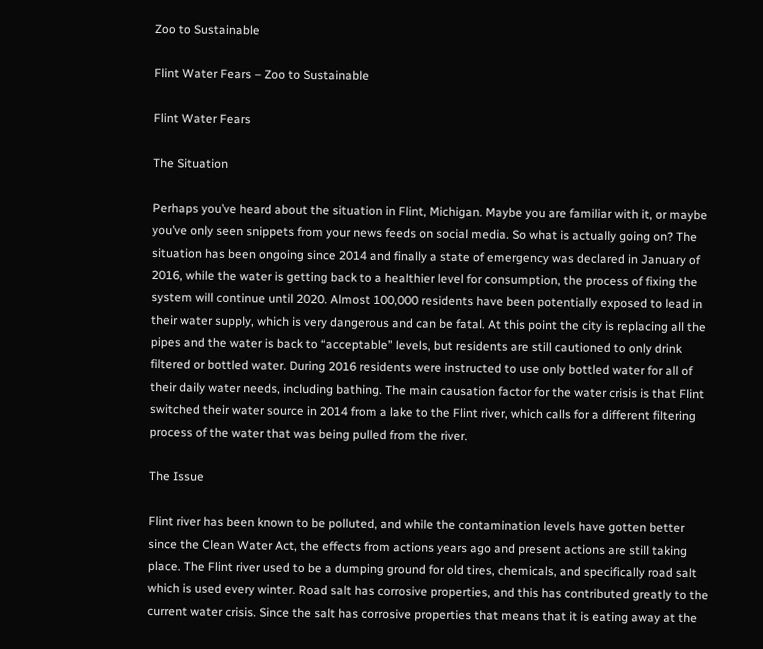Zoo to Sustainable

Flint Water Fears – Zoo to Sustainable

Flint Water Fears

The Situation

Perhaps you’ve heard about the situation in Flint, Michigan. Maybe you are familiar with it, or maybe you’ve only seen snippets from your news feeds on social media. So what is actually going on? The situation has been ongoing since 2014 and finally a state of emergency was declared in January of 2016, while the water is getting back to a healthier level for consumption, the process of fixing the system will continue until 2020. Almost 100,000 residents have been potentially exposed to lead in their water supply, which is very dangerous and can be fatal. At this point the city is replacing all the pipes and the water is back to “acceptable” levels, but residents are still cautioned to only drink filtered or bottled water. During 2016 residents were instructed to use only bottled water for all of their daily water needs, including bathing. The main causation factor for the water crisis is that Flint switched their water source in 2014 from a lake to the Flint river, which calls for a different filtering process of the water that was being pulled from the river.

The Issue

Flint river has been known to be polluted, and while the contamination levels have gotten better since the Clean Water Act, the effects from actions years ago and present actions are still taking place. The Flint river used to be a dumping ground for old tires, chemicals, and specifically road salt which is used every winter. Road salt has corrosive properties, and this has contributed greatly to the current water crisis. Since the salt has corrosive properties that means that it is eating away at the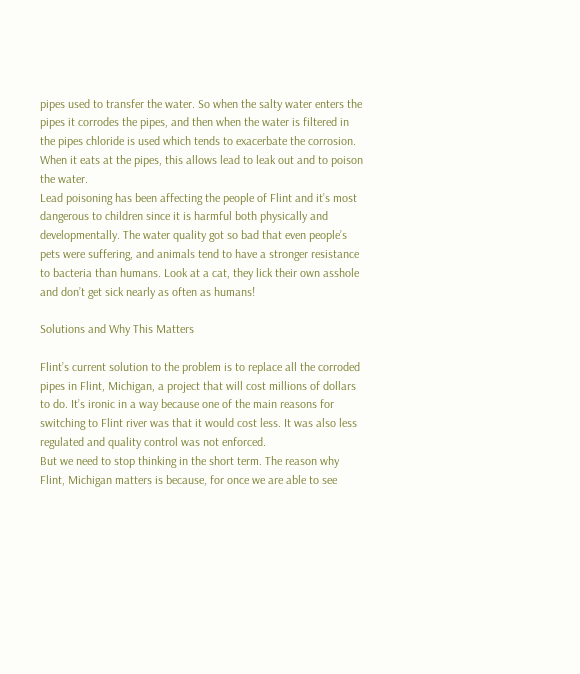pipes used to transfer the water. So when the salty water enters the pipes it corrodes the pipes, and then when the water is filtered in the pipes chloride is used which tends to exacerbate the corrosion. When it eats at the pipes, this allows lead to leak out and to poison the water.
Lead poisoning has been affecting the people of Flint and it’s most dangerous to children since it is harmful both physically and developmentally. The water quality got so bad that even people’s pets were suffering, and animals tend to have a stronger resistance to bacteria than humans. Look at a cat, they lick their own asshole and don’t get sick nearly as often as humans!

Solutions and Why This Matters

Flint’s current solution to the problem is to replace all the corroded pipes in Flint, Michigan, a project that will cost millions of dollars to do. It’s ironic in a way because one of the main reasons for switching to Flint river was that it would cost less. It was also less regulated and quality control was not enforced.
But we need to stop thinking in the short term. The reason why Flint, Michigan matters is because, for once we are able to see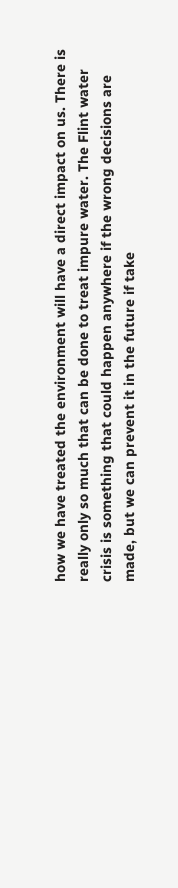how we have treated the environment will have a direct impact on us. There is really only so much that can be done to treat impure water. The Flint water crisis is something that could happen anywhere if the wrong decisions are made, but we can prevent it in the future if take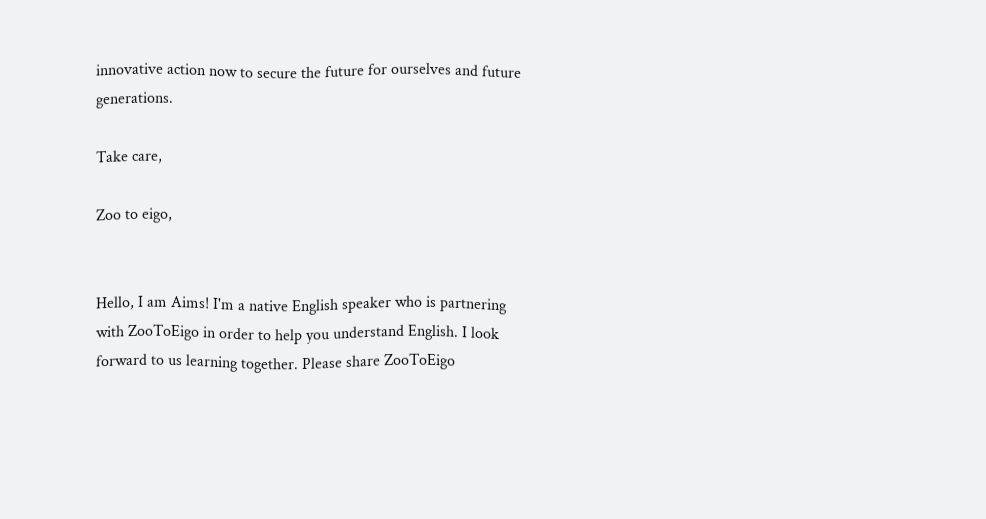innovative action now to secure the future for ourselves and future generations.

Take care,

Zoo to eigo,


Hello, I am Aims! I'm a native English speaker who is partnering with ZooToEigo in order to help you understand English. I look forward to us learning together. Please share ZooToEigo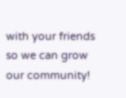with your friends so we can grow our community!